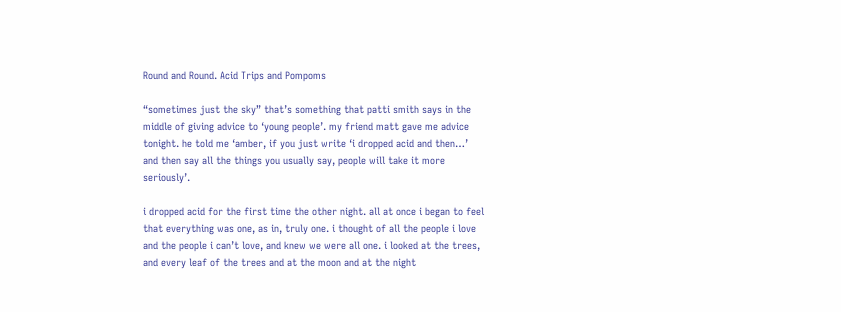Round and Round. Acid Trips and Pompoms

“sometimes just the sky” that’s something that patti smith says in the middle of giving advice to ‘young people’. my friend matt gave me advice tonight. he told me ‘amber, if you just write ‘i dropped acid and then…’ and then say all the things you usually say, people will take it more seriously’.

i dropped acid for the first time the other night. all at once i began to feel that everything was one, as in, truly one. i thought of all the people i love and the people i can’t love, and knew we were all one. i looked at the trees, and every leaf of the trees and at the moon and at the night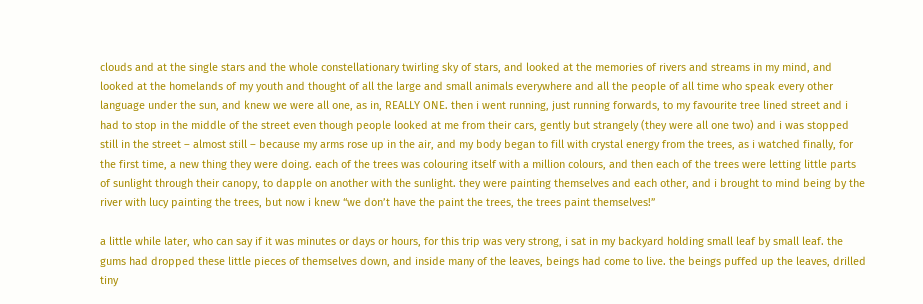clouds and at the single stars and the whole constellationary twirling sky of stars, and looked at the memories of rivers and streams in my mind, and looked at the homelands of my youth and thought of all the large and small animals everywhere and all the people of all time who speak every other language under the sun, and knew we were all one, as in, REALLY ONE. then i went running, just running forwards, to my favourite tree lined street and i had to stop in the middle of the street even though people looked at me from their cars, gently but strangely (they were all one two) and i was stopped still in the street – almost still – because my arms rose up in the air, and my body began to fill with crystal energy from the trees, as i watched finally, for the first time, a new thing they were doing. each of the trees was colouring itself with a million colours, and then each of the trees were letting little parts of sunlight through their canopy, to dapple on another with the sunlight. they were painting themselves and each other, and i brought to mind being by the river with lucy painting the trees, but now i knew “we don’t have the paint the trees, the trees paint themselves!”

a little while later, who can say if it was minutes or days or hours, for this trip was very strong, i sat in my backyard holding small leaf by small leaf. the gums had dropped these little pieces of themselves down, and inside many of the leaves, beings had come to live. the beings puffed up the leaves, drilled tiny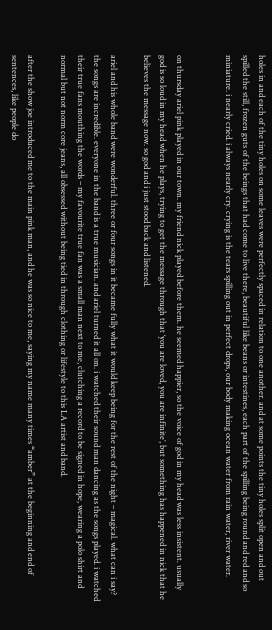holes in and each of the tiny holes on some leaves were perfectly spaced in relation to one another. and at some points the tiny holes split open and out spilled the still, frozen guts of the beings that had come to live there, beautiful like beans or intestines, each part of the spilling being round and red and so miniature. i nearly cried. i always nearly cry. crying is the tears spilling out in perfect drops, our body making ocean water from rain water, river water.


on thursday ariel pink played in our town. my friend nick played before them. he seemed happier, so the voice of god in my head was less insistent. usually god is so loud in my head when he plays, trying to get the message through that ‘you are loved, you are infinite’, but something has happened in nick that he believes the message now. so god and i just stood back and listened.

ariel and his whole band were wonderful. three or four songs in it became fully what it would keep being for the rest of the night – magical. what can i say? the songs are incredible. everyone in the band is a true musician. and ariel turned it all on. i watched their sound man dancing as the songs played. i watched their true fans mouthing the words – my favourite true fan was a small man next to me, clutching a record to be signed in hope, wearing a polo shirt and normal but not norm core jeans, all obsessed without being tied in through clothing or lifestyle to this LA artist and band.

after the show joe introduced me to the main pink man, and he was so nice to me, saying my name many times “amber” at the beginning and end of sentences, like people do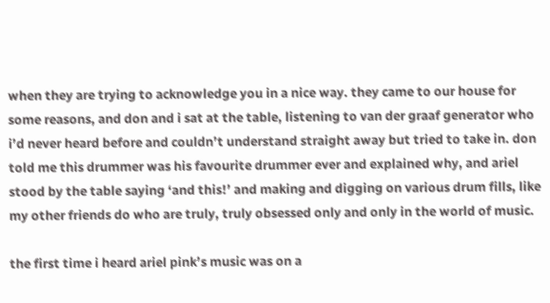when they are trying to acknowledge you in a nice way. they came to our house for some reasons, and don and i sat at the table, listening to van der graaf generator who i’d never heard before and couldn’t understand straight away but tried to take in. don told me this drummer was his favourite drummer ever and explained why, and ariel stood by the table saying ‘and this!’ and making and digging on various drum fills, like my other friends do who are truly, truly obsessed only and only in the world of music.

the first time i heard ariel pink’s music was on a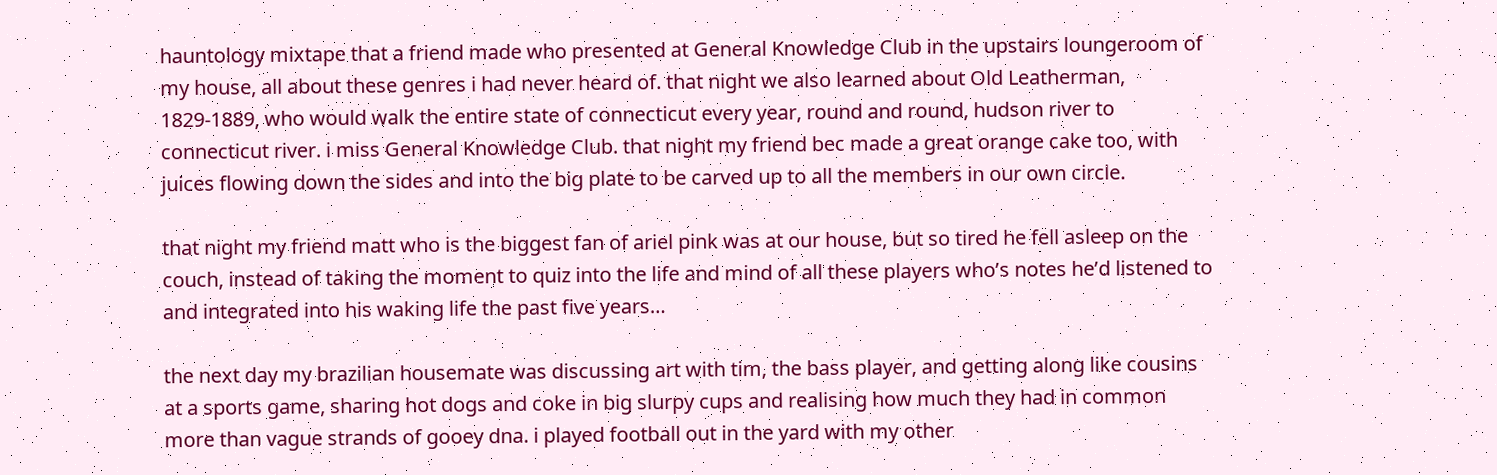hauntology mixtape that a friend made who presented at General Knowledge Club in the upstairs loungeroom of my house, all about these genres i had never heard of. that night we also learned about Old Leatherman, 1829-1889, who would walk the entire state of connecticut every year, round and round, hudson river to connecticut river. i miss General Knowledge Club. that night my friend bec made a great orange cake too, with juices flowing down the sides and into the big plate to be carved up to all the members in our own circle.

that night my friend matt who is the biggest fan of ariel pink was at our house, but so tired he fell asleep on the couch, instead of taking the moment to quiz into the life and mind of all these players who’s notes he’d listened to and integrated into his waking life the past five years…

the next day my brazilian housemate was discussing art with tim, the bass player, and getting along like cousins at a sports game, sharing hot dogs and coke in big slurpy cups and realising how much they had in common more than vague strands of gooey dna. i played football out in the yard with my other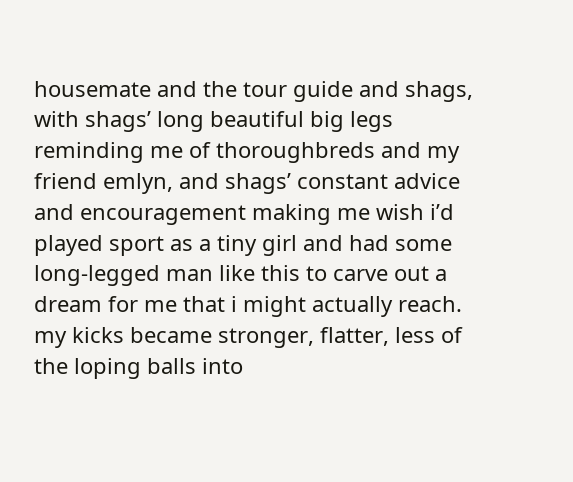housemate and the tour guide and shags, with shags’ long beautiful big legs reminding me of thoroughbreds and my friend emlyn, and shags’ constant advice and encouragement making me wish i’d played sport as a tiny girl and had some long-legged man like this to carve out a dream for me that i might actually reach. my kicks became stronger, flatter, less of the loping balls into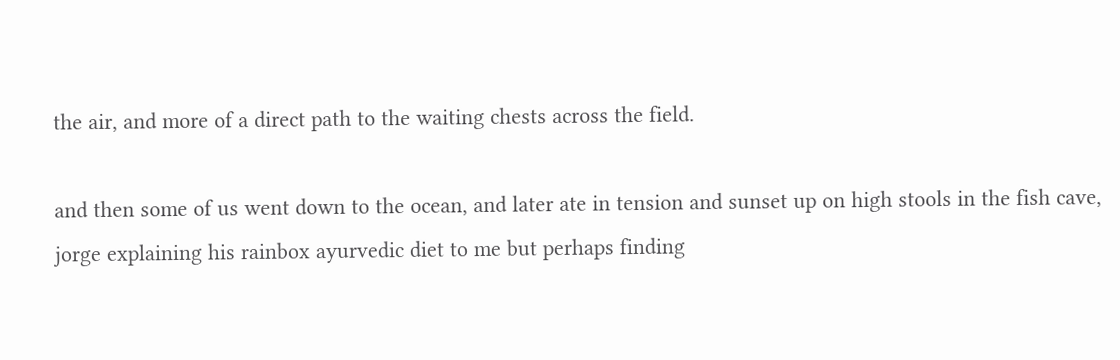the air, and more of a direct path to the waiting chests across the field.

and then some of us went down to the ocean, and later ate in tension and sunset up on high stools in the fish cave, jorge explaining his rainbox ayurvedic diet to me but perhaps finding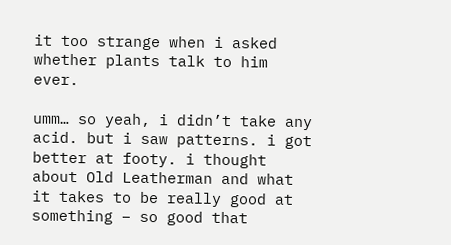it too strange when i asked whether plants talk to him ever.

umm… so yeah, i didn’t take any acid. but i saw patterns. i got better at footy. i thought about Old Leatherman and what it takes to be really good at something – so good that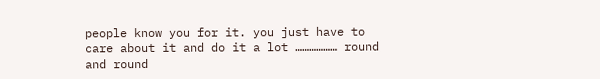people know you for it. you just have to care about it and do it a lot ……………… round and round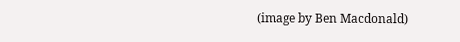(image by Ben Macdonald)